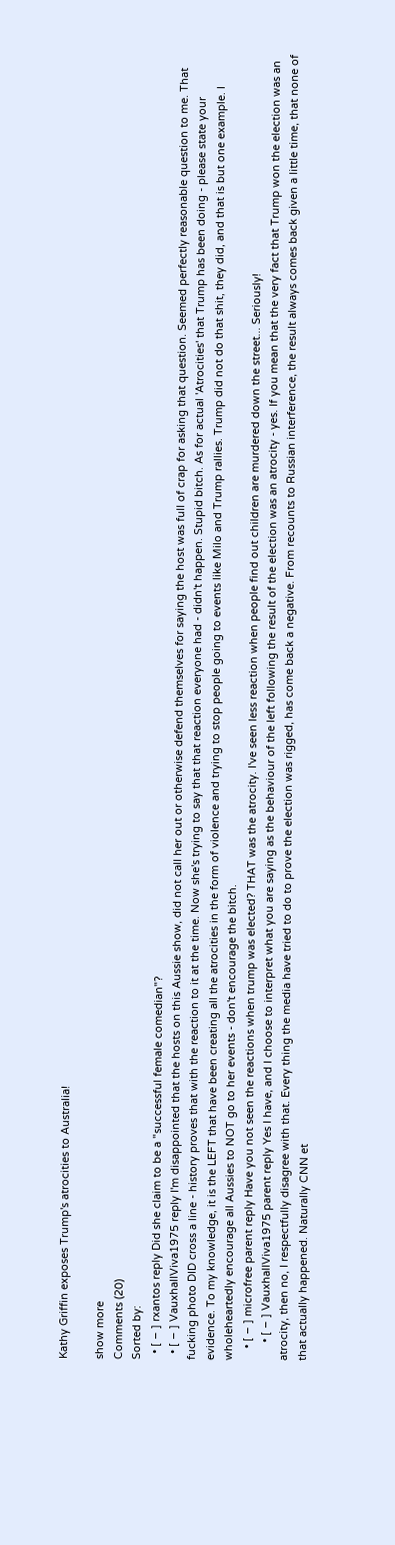Kathy Griffin exposes Trump's atrocities to Australia!

show more
Comments (20)
Sorted by:
  • [ – ] rxantos reply Did she claim to be a "successful female comedian"?
  • [ – ] VauxhallViva1975 reply I'm disappointed that the hosts on this Aussie show, did not call her out or otherwise defend themselves for saying the host was full of crap for asking that question. Seemed perfectly reasonable question to me. That fucking photo DID cross a line - history proves that with the reaction to it at the time. Now she's trying to say that that reaction everyone had - didn't happen. Stupid bitch. As for actual 'Atrocities' that Trump has been doing - please state your evidence. To my knowledge, it is the LEFT that have been creating all the atrocities in the form of violence and trying to stop people going to events like Milo and Trump rallies. Trump did not do that shit, they did, and that is but one example. I wholeheartedly encourage all Aussies to NOT go to her events - don't encourage the bitch.
    • [ – ] microfree parent reply Have you not seen the reactions when trump was elected? THAT was the atrocity. I've seen less reaction when people find out children are murdered down the street... Seriously!
      • [ – ] VauxhallViva1975 parent reply Yes I have, and I choose to interpret what you are saying as the behaviour of the left following the result of the election was an atrocity - yes. If you mean that the very fact that Trump won the election was an atrocity, then no, I respectfully disagree with that. Every thing the media have tried to do to prove the election was rigged, has come back a negative. From recounts to Russian interference, the result always comes back given a little time, that none of that actually happened. Naturally CNN et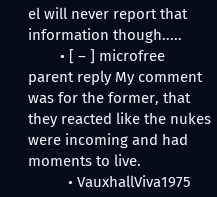el will never report that information though.....
        • [ – ] microfree parent reply My comment was for the former, that they reacted like the nukes were incoming and had moments to live.
          • VauxhallViva1975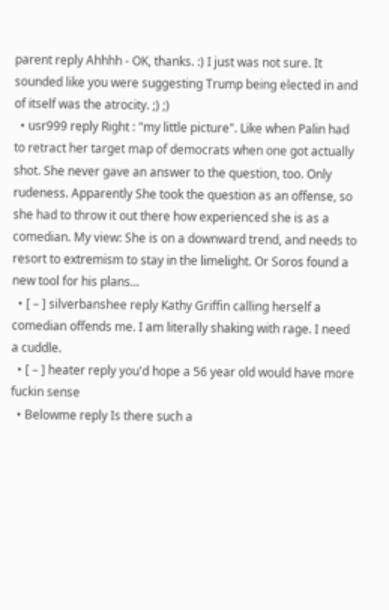parent reply Ahhhh - OK, thanks. :) I just was not sure. It sounded like you were suggesting Trump being elected in and of itself was the atrocity. ;) ;)
  • usr999 reply Right : "my little picture". Like when Palin had to retract her target map of democrats when one got actually shot. She never gave an answer to the question, too. Only rudeness. Apparently She took the question as an offense, so she had to throw it out there how experienced she is as a comedian. My view: She is on a downward trend, and needs to resort to extremism to stay in the limelight. Or Soros found a new tool for his plans...
  • [ – ] silverbanshee reply Kathy Griffin calling herself a comedian offends me. I am literally shaking with rage. I need a cuddle.
  • [ – ] heater reply you'd hope a 56 year old would have more fuckin sense
  • Belowme reply Is there such a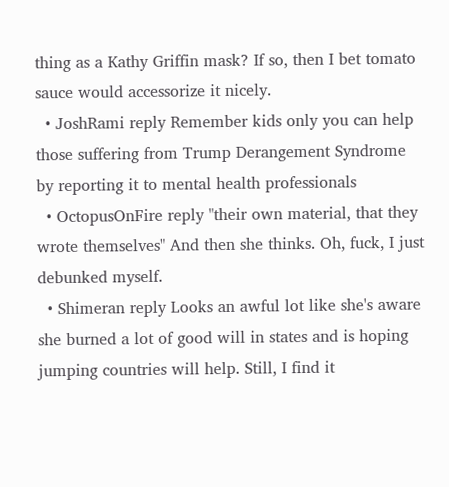thing as a Kathy Griffin mask? If so, then I bet tomato sauce would accessorize it nicely.
  • JoshRami reply Remember kids only you can help those suffering from Trump Derangement Syndrome by reporting it to mental health professionals
  • OctopusOnFire reply "their own material, that they wrote themselves" And then she thinks. Oh, fuck, I just debunked myself.
  • Shimeran reply Looks an awful lot like she's aware she burned a lot of good will in states and is hoping jumping countries will help. Still, I find it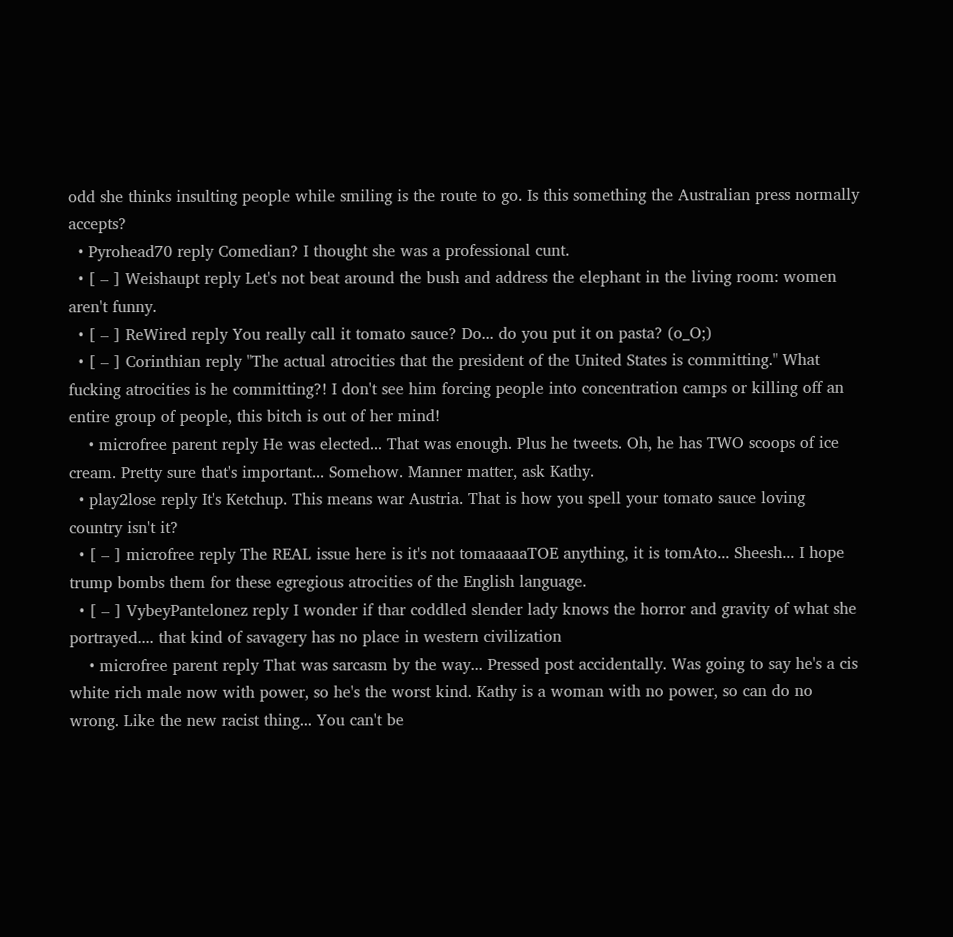odd she thinks insulting people while smiling is the route to go. Is this something the Australian press normally accepts?
  • Pyrohead70 reply Comedian? I thought she was a professional cunt.
  • [ – ] Weishaupt reply Let's not beat around the bush and address the elephant in the living room: women aren't funny.
  • [ – ] ReWired reply You really call it tomato sauce? Do... do you put it on pasta? (o_O;)
  • [ – ] Corinthian reply "The actual atrocities that the president of the United States is committing." What fucking atrocities is he committing?! I don't see him forcing people into concentration camps or killing off an entire group of people, this bitch is out of her mind!
    • microfree parent reply He was elected... That was enough. Plus he tweets. Oh, he has TWO scoops of ice cream. Pretty sure that's important... Somehow. Manner matter, ask Kathy.
  • play2lose reply It's Ketchup. This means war Austria. That is how you spell your tomato sauce loving country isn't it?
  • [ – ] microfree reply The REAL issue here is it's not tomaaaaaTOE anything, it is tomAto... Sheesh... I hope trump bombs them for these egregious atrocities of the English language.
  • [ – ] VybeyPantelonez reply I wonder if thar coddled slender lady knows the horror and gravity of what she portrayed.... that kind of savagery has no place in western civilization
    • microfree parent reply That was sarcasm by the way... Pressed post accidentally. Was going to say he's a cis white rich male now with power, so he's the worst kind. Kathy is a woman with no power, so can do no wrong. Like the new racist thing... You can't be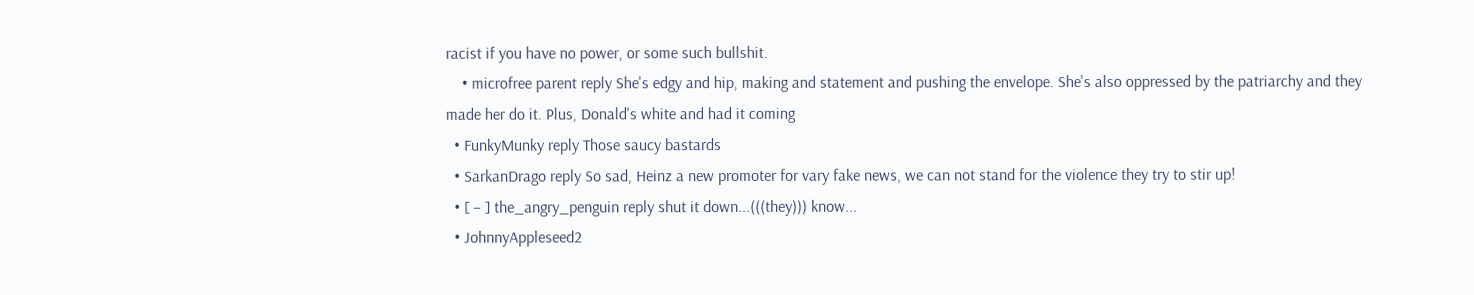racist if you have no power, or some such bullshit.
    • microfree parent reply She's edgy and hip, making and statement and pushing the envelope. She's also oppressed by the patriarchy and they made her do it. Plus, Donald's white and had it coming
  • FunkyMunky reply Those saucy bastards
  • SarkanDrago reply So sad, Heinz a new promoter for vary fake news, we can not stand for the violence they try to stir up!
  • [ – ] the_angry_penguin reply shut it down...(((they))) know...
  • JohnnyAppleseed2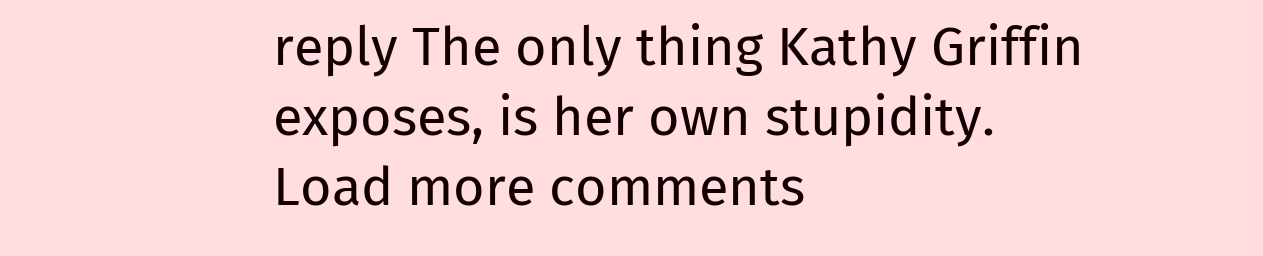reply The only thing Kathy Griffin exposes, is her own stupidity.
Load more comments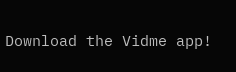Download the Vidme app!